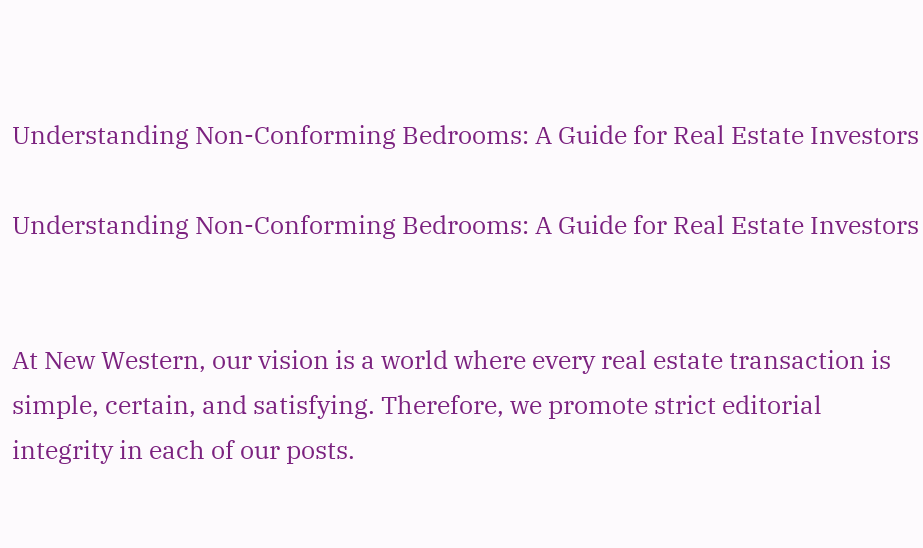Understanding Non-Conforming Bedrooms: A Guide for Real Estate Investors

Understanding Non-Conforming Bedrooms: A Guide for Real Estate Investors


At New Western, our vision is a world where every real estate transaction is simple, certain, and satisfying. Therefore, we promote strict editorial integrity in each of our posts.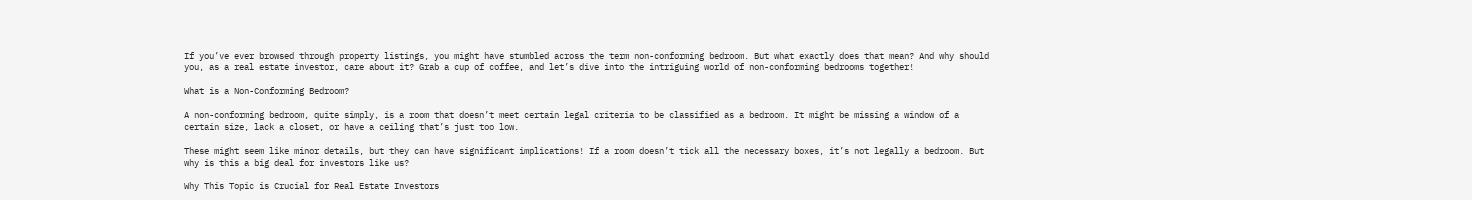If you’ve ever browsed through property listings, you might have stumbled across the term non-conforming bedroom. But what exactly does that mean? And why should you, as a real estate investor, care about it? Grab a cup of coffee, and let’s dive into the intriguing world of non-conforming bedrooms together!

What is a Non-Conforming Bedroom?

A non-conforming bedroom, quite simply, is a room that doesn’t meet certain legal criteria to be classified as a bedroom. It might be missing a window of a certain size, lack a closet, or have a ceiling that’s just too low.

These might seem like minor details, but they can have significant implications! If a room doesn’t tick all the necessary boxes, it’s not legally a bedroom. But why is this a big deal for investors like us?

Why This Topic is Crucial for Real Estate Investors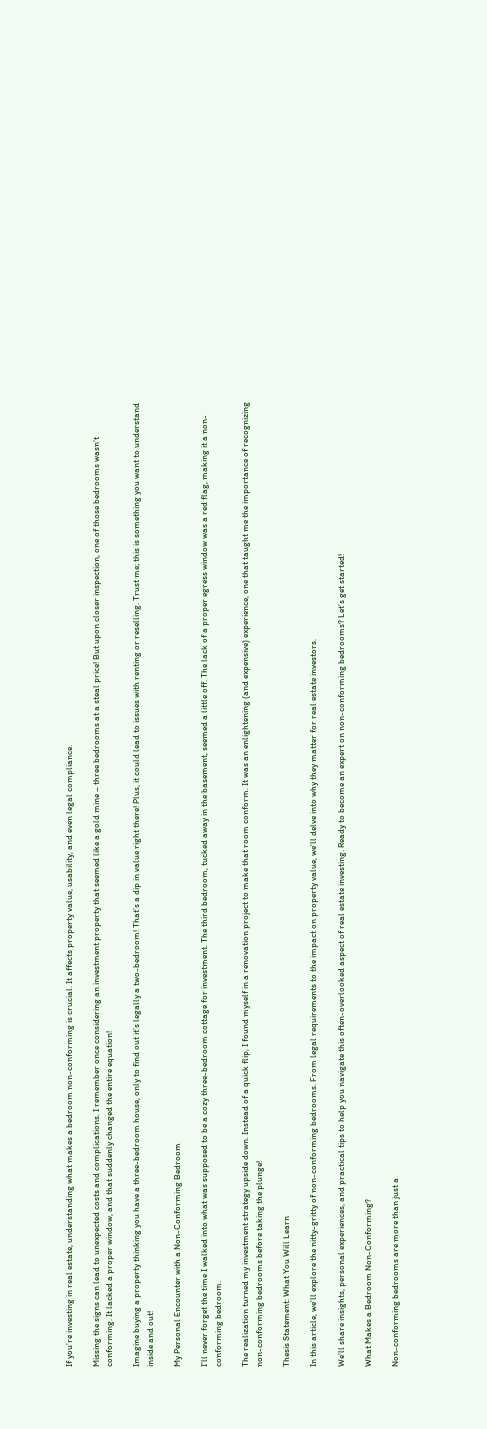If you’re investing in real estate, understanding what makes a bedroom non-conforming is crucial. It affects property value, usability, and even legal compliance.

Missing the signs can lead to unexpected costs and complications. I remember once considering an investment property that seemed like a gold mine – three bedrooms at a steal price! But upon closer inspection, one of those bedrooms wasn’t conforming. It lacked a proper window, and that suddenly changed the entire equation!

Imagine buying a property thinking you have a three-bedroom house, only to find out it’s legally a two-bedroom! That’s a dip in value right there! Plus, it could lead to issues with renting or reselling. Trust me; this is something you want to understand inside and out!

My Personal Encounter with a Non-Conforming Bedroom

I’ll never forget the time I walked into what was supposed to be a cozy three-bedroom cottage for investment. The third bedroom, tucked away in the basement, seemed a little off. The lack of a proper egress window was a red flag, making it a non-conforming bedroom.

The realization turned my investment strategy upside down. Instead of a quick flip, I found myself in a renovation project to make that room conform. It was an enlightening (and expensive) experience, one that taught me the importance of recognizing non-conforming bedrooms before taking the plunge!

Thesis Statement: What You Will Learn

In this article, we’ll explore the nitty-gritty of non-conforming bedrooms. From legal requirements to the impact on property value, we’ll delve into why they matter for real estate investors.

We’ll share insights, personal experiences, and practical tips to help you navigate this often-overlooked aspect of real estate investing. Ready to become an expert on non-conforming bedrooms? Let’s get started!

What Makes a Bedroom Non-Conforming?

Non-conforming bedrooms are more than just a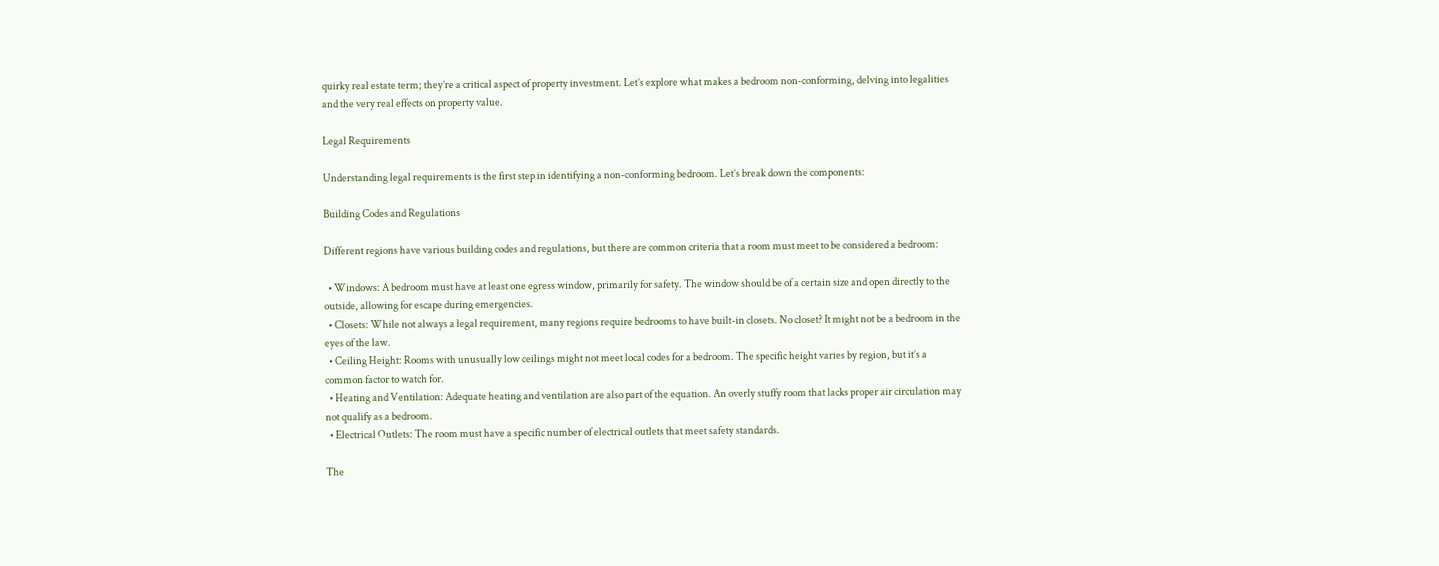quirky real estate term; they’re a critical aspect of property investment. Let’s explore what makes a bedroom non-conforming, delving into legalities and the very real effects on property value.

Legal Requirements

Understanding legal requirements is the first step in identifying a non-conforming bedroom. Let’s break down the components:

Building Codes and Regulations

Different regions have various building codes and regulations, but there are common criteria that a room must meet to be considered a bedroom:

  • Windows: A bedroom must have at least one egress window, primarily for safety. The window should be of a certain size and open directly to the outside, allowing for escape during emergencies.
  • Closets: While not always a legal requirement, many regions require bedrooms to have built-in closets. No closet? It might not be a bedroom in the eyes of the law.
  • Ceiling Height: Rooms with unusually low ceilings might not meet local codes for a bedroom. The specific height varies by region, but it’s a common factor to watch for.
  • Heating and Ventilation: Adequate heating and ventilation are also part of the equation. An overly stuffy room that lacks proper air circulation may not qualify as a bedroom.
  • Electrical Outlets: The room must have a specific number of electrical outlets that meet safety standards.

The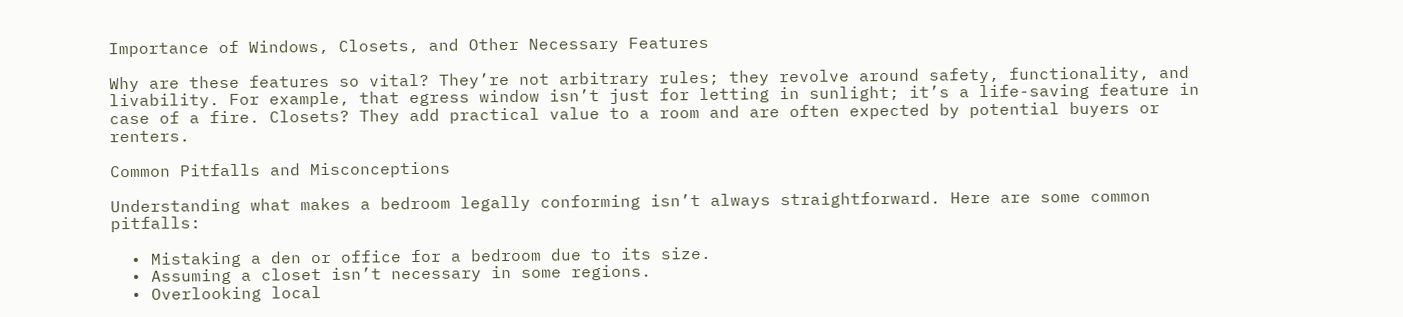Importance of Windows, Closets, and Other Necessary Features

Why are these features so vital? They’re not arbitrary rules; they revolve around safety, functionality, and livability. For example, that egress window isn’t just for letting in sunlight; it’s a life-saving feature in case of a fire. Closets? They add practical value to a room and are often expected by potential buyers or renters.

Common Pitfalls and Misconceptions

Understanding what makes a bedroom legally conforming isn’t always straightforward. Here are some common pitfalls:

  • Mistaking a den or office for a bedroom due to its size.
  • Assuming a closet isn’t necessary in some regions.
  • Overlooking local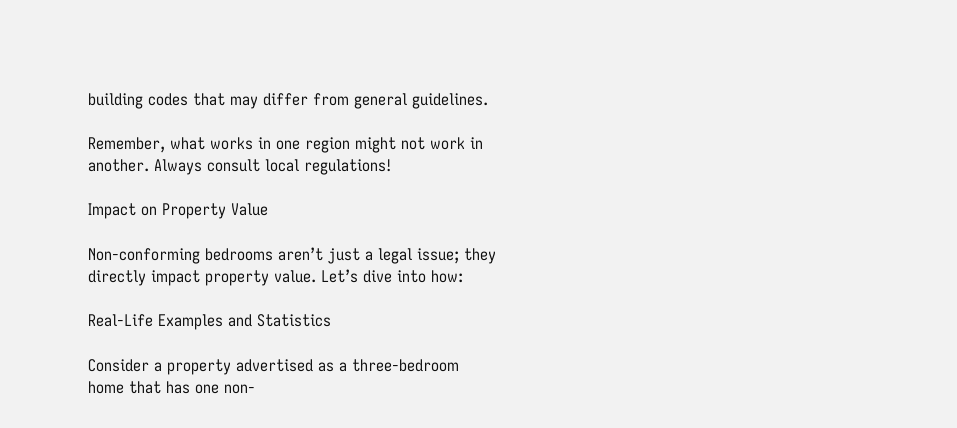building codes that may differ from general guidelines.

Remember, what works in one region might not work in another. Always consult local regulations!

Impact on Property Value

Non-conforming bedrooms aren’t just a legal issue; they directly impact property value. Let’s dive into how:

Real-Life Examples and Statistics

Consider a property advertised as a three-bedroom home that has one non-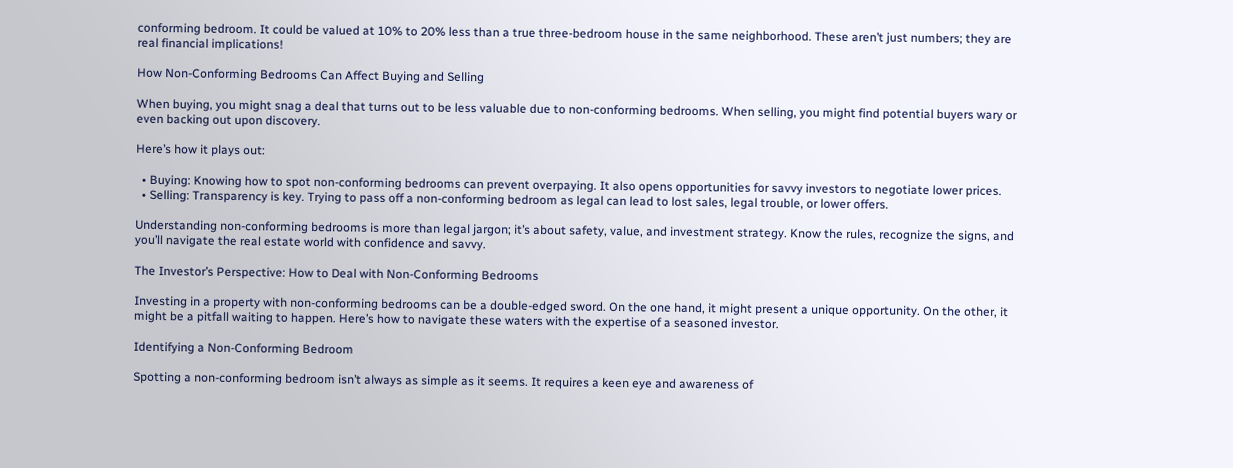conforming bedroom. It could be valued at 10% to 20% less than a true three-bedroom house in the same neighborhood. These aren’t just numbers; they are real financial implications!

How Non-Conforming Bedrooms Can Affect Buying and Selling

When buying, you might snag a deal that turns out to be less valuable due to non-conforming bedrooms. When selling, you might find potential buyers wary or even backing out upon discovery.

Here’s how it plays out:

  • Buying: Knowing how to spot non-conforming bedrooms can prevent overpaying. It also opens opportunities for savvy investors to negotiate lower prices.
  • Selling: Transparency is key. Trying to pass off a non-conforming bedroom as legal can lead to lost sales, legal trouble, or lower offers.

Understanding non-conforming bedrooms is more than legal jargon; it’s about safety, value, and investment strategy. Know the rules, recognize the signs, and you’ll navigate the real estate world with confidence and savvy.

The Investor’s Perspective: How to Deal with Non-Conforming Bedrooms

Investing in a property with non-conforming bedrooms can be a double-edged sword. On the one hand, it might present a unique opportunity. On the other, it might be a pitfall waiting to happen. Here’s how to navigate these waters with the expertise of a seasoned investor.

Identifying a Non-Conforming Bedroom

Spotting a non-conforming bedroom isn’t always as simple as it seems. It requires a keen eye and awareness of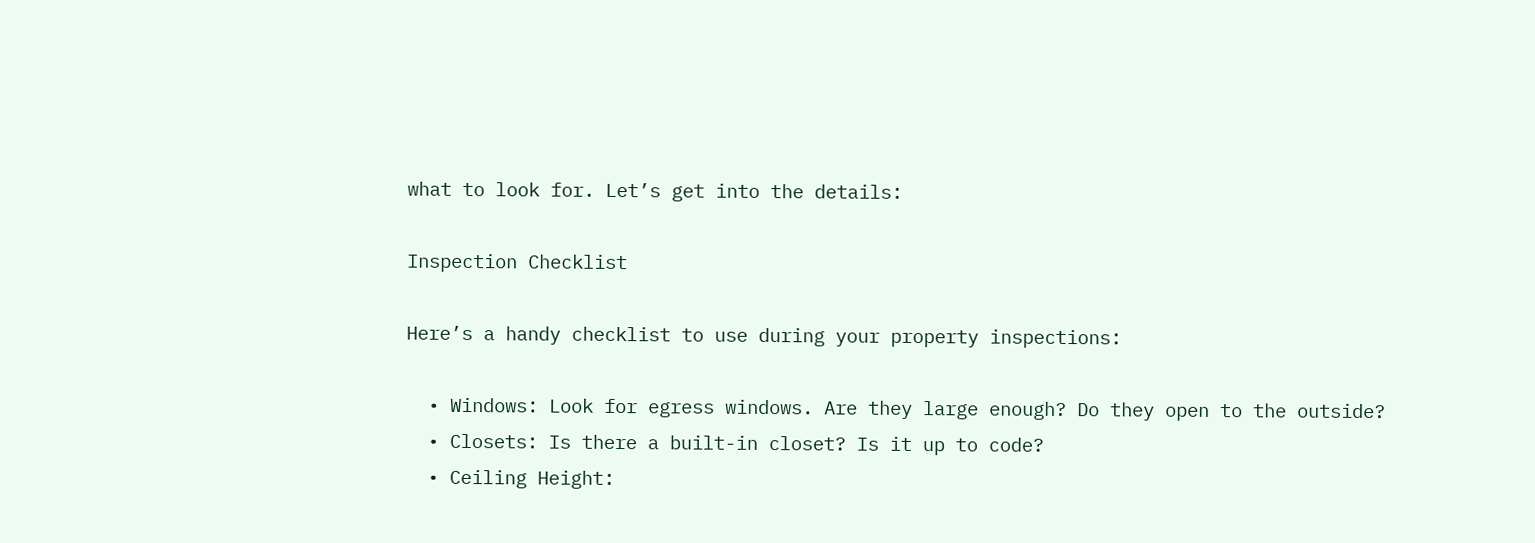what to look for. Let’s get into the details:

Inspection Checklist

Here’s a handy checklist to use during your property inspections:

  • Windows: Look for egress windows. Are they large enough? Do they open to the outside?
  • Closets: Is there a built-in closet? Is it up to code?
  • Ceiling Height: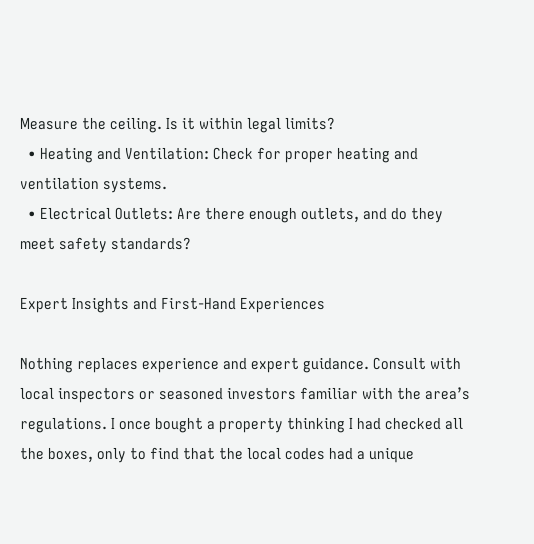Measure the ceiling. Is it within legal limits?
  • Heating and Ventilation: Check for proper heating and ventilation systems.
  • Electrical Outlets: Are there enough outlets, and do they meet safety standards?

Expert Insights and First-Hand Experiences

Nothing replaces experience and expert guidance. Consult with local inspectors or seasoned investors familiar with the area’s regulations. I once bought a property thinking I had checked all the boxes, only to find that the local codes had a unique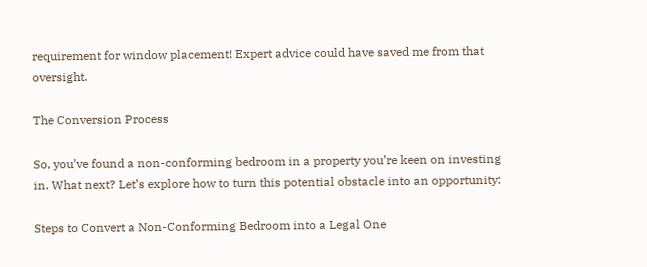requirement for window placement! Expert advice could have saved me from that oversight.

The Conversion Process

So, you’ve found a non-conforming bedroom in a property you’re keen on investing in. What next? Let’s explore how to turn this potential obstacle into an opportunity:

Steps to Convert a Non-Conforming Bedroom into a Legal One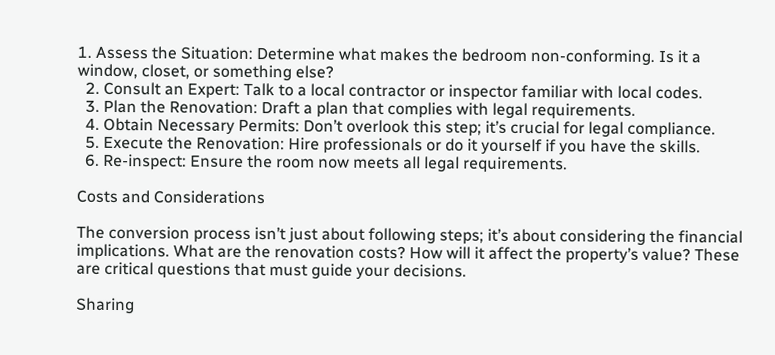1. Assess the Situation: Determine what makes the bedroom non-conforming. Is it a window, closet, or something else?
  2. Consult an Expert: Talk to a local contractor or inspector familiar with local codes.
  3. Plan the Renovation: Draft a plan that complies with legal requirements.
  4. Obtain Necessary Permits: Don’t overlook this step; it’s crucial for legal compliance.
  5. Execute the Renovation: Hire professionals or do it yourself if you have the skills.
  6. Re-inspect: Ensure the room now meets all legal requirements.

Costs and Considerations

The conversion process isn’t just about following steps; it’s about considering the financial implications. What are the renovation costs? How will it affect the property’s value? These are critical questions that must guide your decisions.

Sharing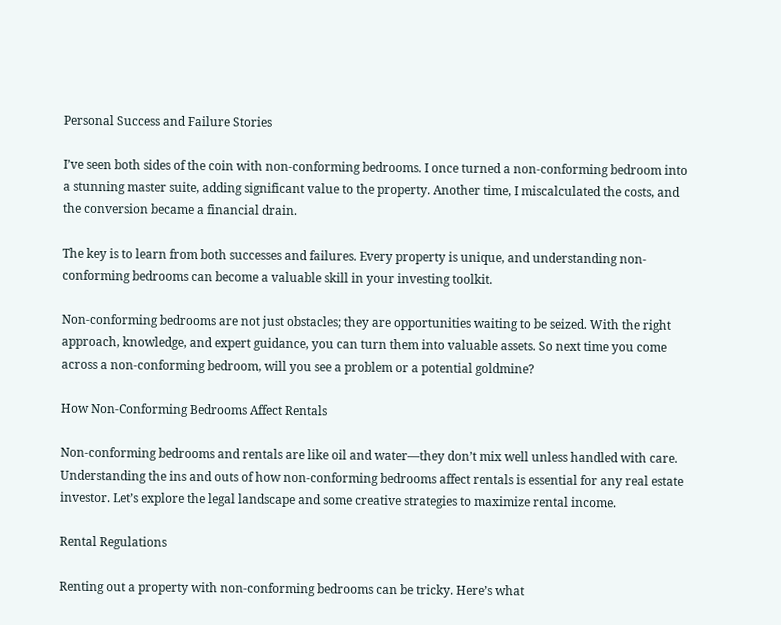Personal Success and Failure Stories

I’ve seen both sides of the coin with non-conforming bedrooms. I once turned a non-conforming bedroom into a stunning master suite, adding significant value to the property. Another time, I miscalculated the costs, and the conversion became a financial drain.

The key is to learn from both successes and failures. Every property is unique, and understanding non-conforming bedrooms can become a valuable skill in your investing toolkit.

Non-conforming bedrooms are not just obstacles; they are opportunities waiting to be seized. With the right approach, knowledge, and expert guidance, you can turn them into valuable assets. So next time you come across a non-conforming bedroom, will you see a problem or a potential goldmine?

How Non-Conforming Bedrooms Affect Rentals

Non-conforming bedrooms and rentals are like oil and water—they don’t mix well unless handled with care. Understanding the ins and outs of how non-conforming bedrooms affect rentals is essential for any real estate investor. Let’s explore the legal landscape and some creative strategies to maximize rental income.

Rental Regulations

Renting out a property with non-conforming bedrooms can be tricky. Here’s what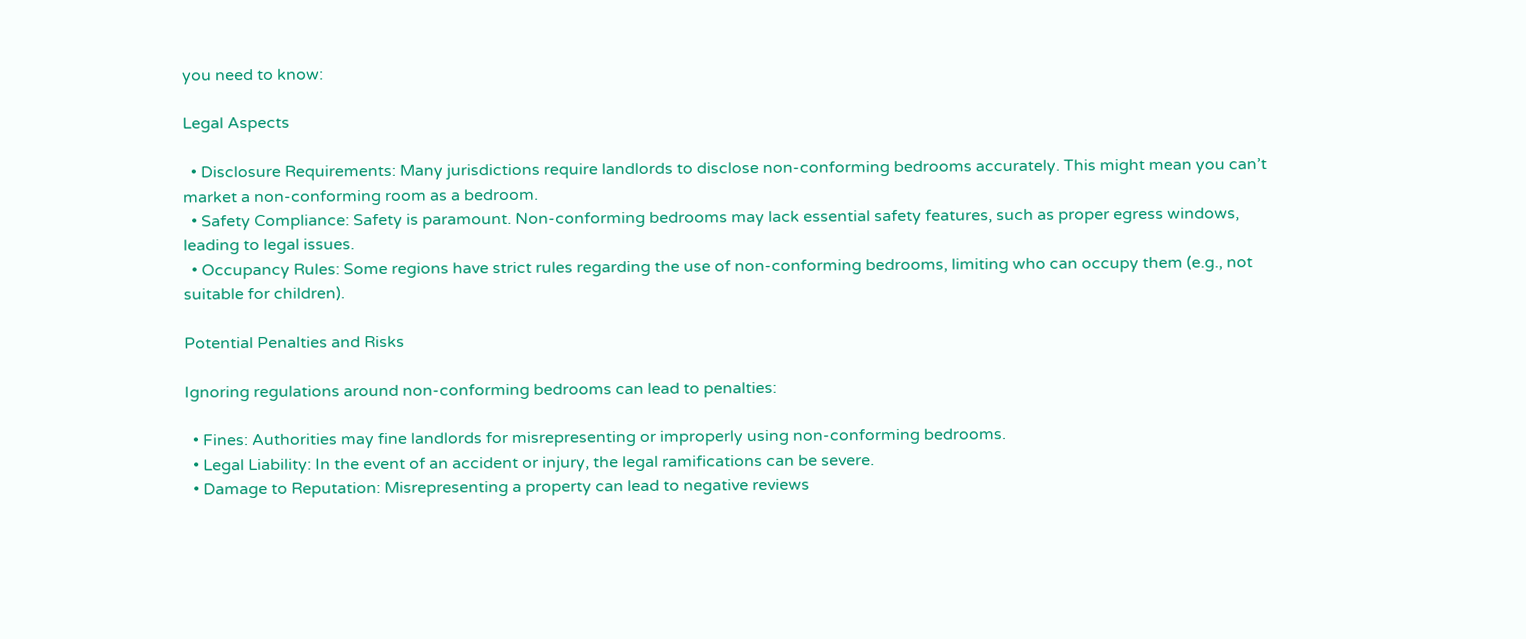you need to know:

Legal Aspects

  • Disclosure Requirements: Many jurisdictions require landlords to disclose non-conforming bedrooms accurately. This might mean you can’t market a non-conforming room as a bedroom.
  • Safety Compliance: Safety is paramount. Non-conforming bedrooms may lack essential safety features, such as proper egress windows, leading to legal issues.
  • Occupancy Rules: Some regions have strict rules regarding the use of non-conforming bedrooms, limiting who can occupy them (e.g., not suitable for children).

Potential Penalties and Risks

Ignoring regulations around non-conforming bedrooms can lead to penalties:

  • Fines: Authorities may fine landlords for misrepresenting or improperly using non-conforming bedrooms.
  • Legal Liability: In the event of an accident or injury, the legal ramifications can be severe.
  • Damage to Reputation: Misrepresenting a property can lead to negative reviews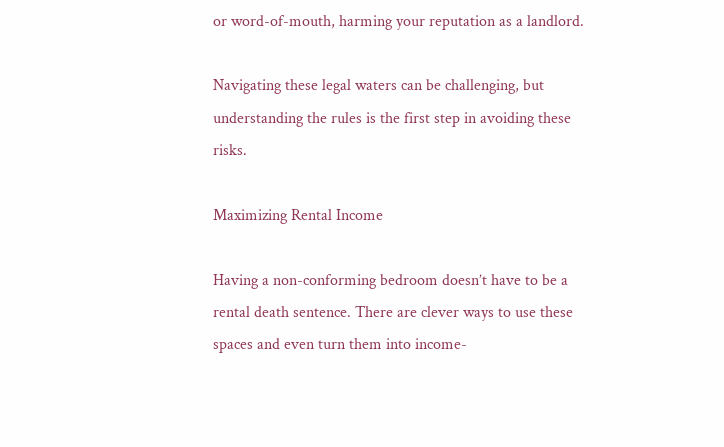or word-of-mouth, harming your reputation as a landlord.

Navigating these legal waters can be challenging, but understanding the rules is the first step in avoiding these risks.

Maximizing Rental Income

Having a non-conforming bedroom doesn’t have to be a rental death sentence. There are clever ways to use these spaces and even turn them into income-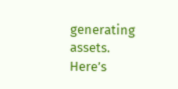generating assets. Here’s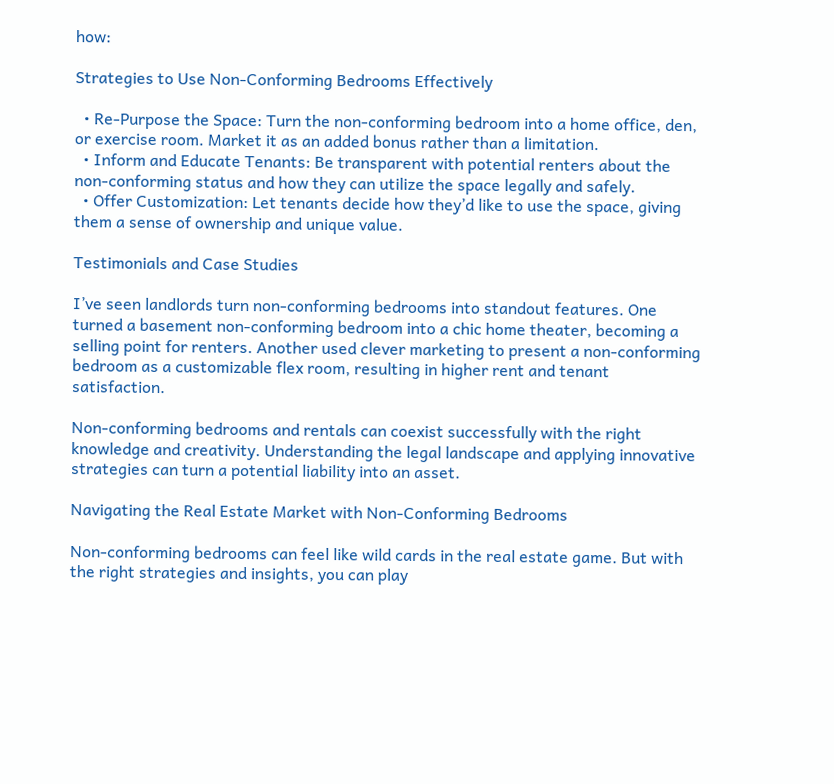how:

Strategies to Use Non-Conforming Bedrooms Effectively

  • Re-Purpose the Space: Turn the non-conforming bedroom into a home office, den, or exercise room. Market it as an added bonus rather than a limitation.
  • Inform and Educate Tenants: Be transparent with potential renters about the non-conforming status and how they can utilize the space legally and safely.
  • Offer Customization: Let tenants decide how they’d like to use the space, giving them a sense of ownership and unique value.

Testimonials and Case Studies

I’ve seen landlords turn non-conforming bedrooms into standout features. One turned a basement non-conforming bedroom into a chic home theater, becoming a selling point for renters. Another used clever marketing to present a non-conforming bedroom as a customizable flex room, resulting in higher rent and tenant satisfaction.

Non-conforming bedrooms and rentals can coexist successfully with the right knowledge and creativity. Understanding the legal landscape and applying innovative strategies can turn a potential liability into an asset.

Navigating the Real Estate Market with Non-Conforming Bedrooms

Non-conforming bedrooms can feel like wild cards in the real estate game. But with the right strategies and insights, you can play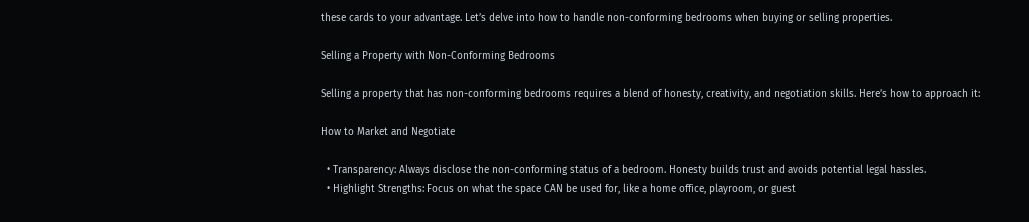these cards to your advantage. Let’s delve into how to handle non-conforming bedrooms when buying or selling properties.

Selling a Property with Non-Conforming Bedrooms

Selling a property that has non-conforming bedrooms requires a blend of honesty, creativity, and negotiation skills. Here’s how to approach it:

How to Market and Negotiate

  • Transparency: Always disclose the non-conforming status of a bedroom. Honesty builds trust and avoids potential legal hassles.
  • Highlight Strengths: Focus on what the space CAN be used for, like a home office, playroom, or guest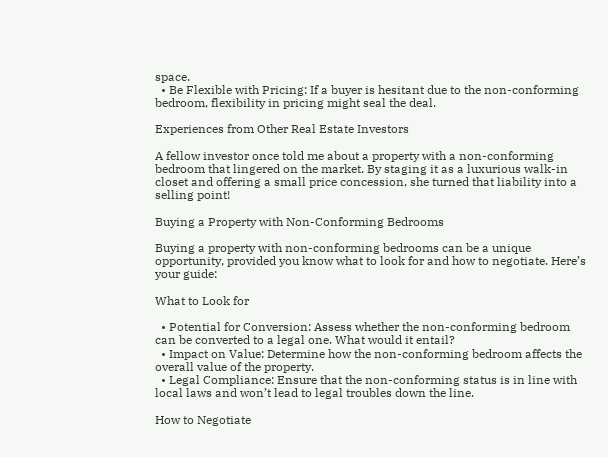space.
  • Be Flexible with Pricing: If a buyer is hesitant due to the non-conforming bedroom, flexibility in pricing might seal the deal.

Experiences from Other Real Estate Investors

A fellow investor once told me about a property with a non-conforming bedroom that lingered on the market. By staging it as a luxurious walk-in closet and offering a small price concession, she turned that liability into a selling point!

Buying a Property with Non-Conforming Bedrooms

Buying a property with non-conforming bedrooms can be a unique opportunity, provided you know what to look for and how to negotiate. Here’s your guide:

What to Look for

  • Potential for Conversion: Assess whether the non-conforming bedroom can be converted to a legal one. What would it entail?
  • Impact on Value: Determine how the non-conforming bedroom affects the overall value of the property.
  • Legal Compliance: Ensure that the non-conforming status is in line with local laws and won’t lead to legal troubles down the line.

How to Negotiate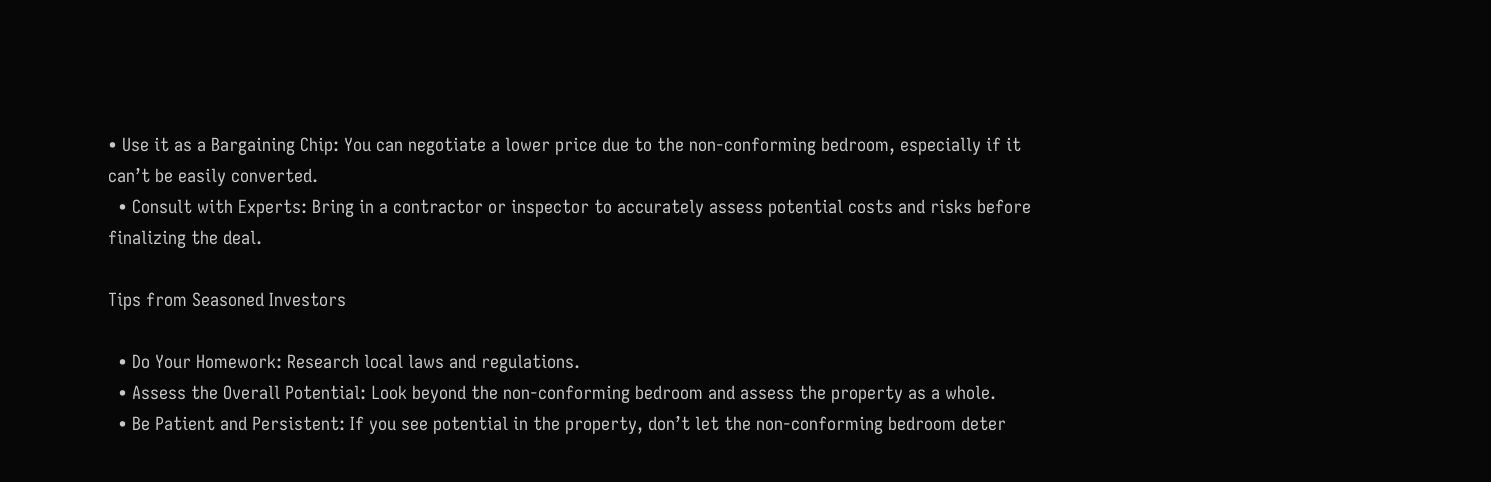• Use it as a Bargaining Chip: You can negotiate a lower price due to the non-conforming bedroom, especially if it can’t be easily converted.
  • Consult with Experts: Bring in a contractor or inspector to accurately assess potential costs and risks before finalizing the deal.

Tips from Seasoned Investors

  • Do Your Homework: Research local laws and regulations.
  • Assess the Overall Potential: Look beyond the non-conforming bedroom and assess the property as a whole.
  • Be Patient and Persistent: If you see potential in the property, don’t let the non-conforming bedroom deter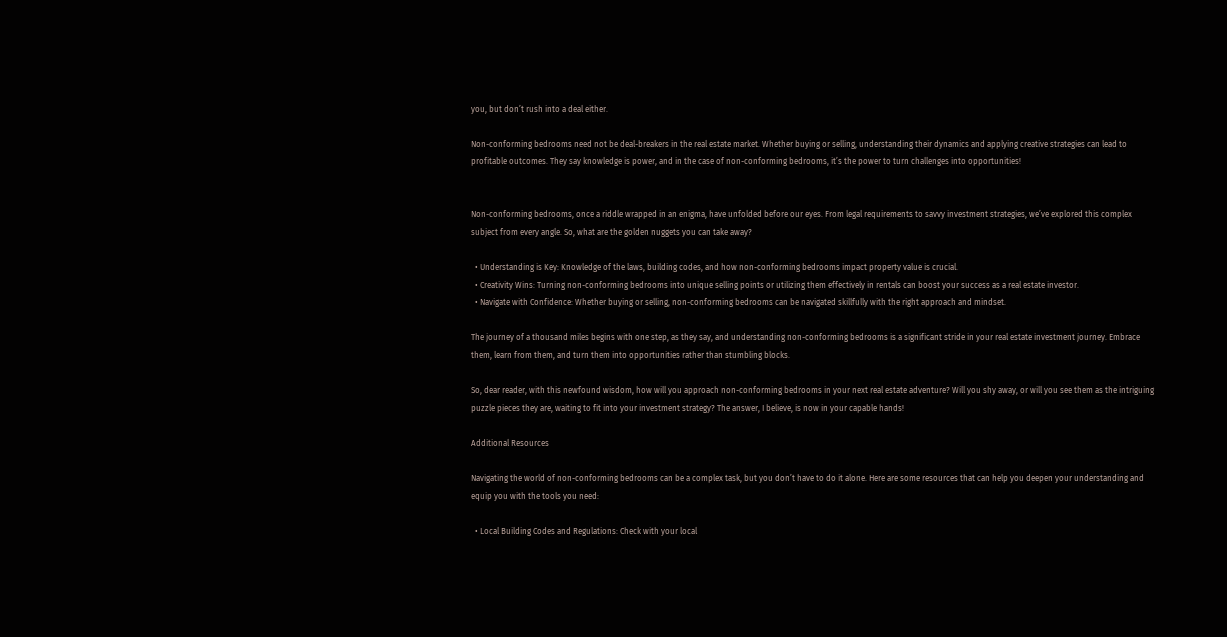you, but don’t rush into a deal either.

Non-conforming bedrooms need not be deal-breakers in the real estate market. Whether buying or selling, understanding their dynamics and applying creative strategies can lead to profitable outcomes. They say knowledge is power, and in the case of non-conforming bedrooms, it’s the power to turn challenges into opportunities!


Non-conforming bedrooms, once a riddle wrapped in an enigma, have unfolded before our eyes. From legal requirements to savvy investment strategies, we’ve explored this complex subject from every angle. So, what are the golden nuggets you can take away?

  • Understanding is Key: Knowledge of the laws, building codes, and how non-conforming bedrooms impact property value is crucial.
  • Creativity Wins: Turning non-conforming bedrooms into unique selling points or utilizing them effectively in rentals can boost your success as a real estate investor.
  • Navigate with Confidence: Whether buying or selling, non-conforming bedrooms can be navigated skillfully with the right approach and mindset.

The journey of a thousand miles begins with one step, as they say, and understanding non-conforming bedrooms is a significant stride in your real estate investment journey. Embrace them, learn from them, and turn them into opportunities rather than stumbling blocks.

So, dear reader, with this newfound wisdom, how will you approach non-conforming bedrooms in your next real estate adventure? Will you shy away, or will you see them as the intriguing puzzle pieces they are, waiting to fit into your investment strategy? The answer, I believe, is now in your capable hands!

Additional Resources

Navigating the world of non-conforming bedrooms can be a complex task, but you don’t have to do it alone. Here are some resources that can help you deepen your understanding and equip you with the tools you need:

  • Local Building Codes and Regulations: Check with your local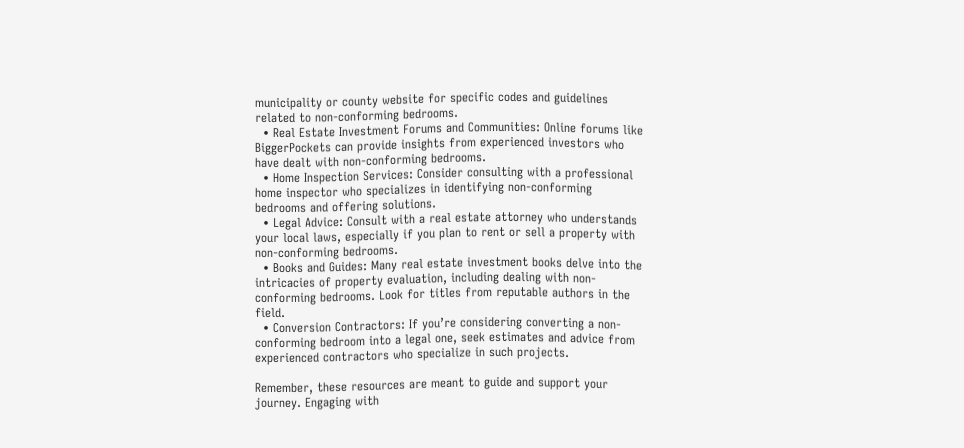municipality or county website for specific codes and guidelines related to non-conforming bedrooms.
  • Real Estate Investment Forums and Communities: Online forums like BiggerPockets can provide insights from experienced investors who have dealt with non-conforming bedrooms.
  • Home Inspection Services: Consider consulting with a professional home inspector who specializes in identifying non-conforming bedrooms and offering solutions.
  • Legal Advice: Consult with a real estate attorney who understands your local laws, especially if you plan to rent or sell a property with non-conforming bedrooms.
  • Books and Guides: Many real estate investment books delve into the intricacies of property evaluation, including dealing with non-conforming bedrooms. Look for titles from reputable authors in the field.
  • Conversion Contractors: If you’re considering converting a non-conforming bedroom into a legal one, seek estimates and advice from experienced contractors who specialize in such projects.

Remember, these resources are meant to guide and support your journey. Engaging with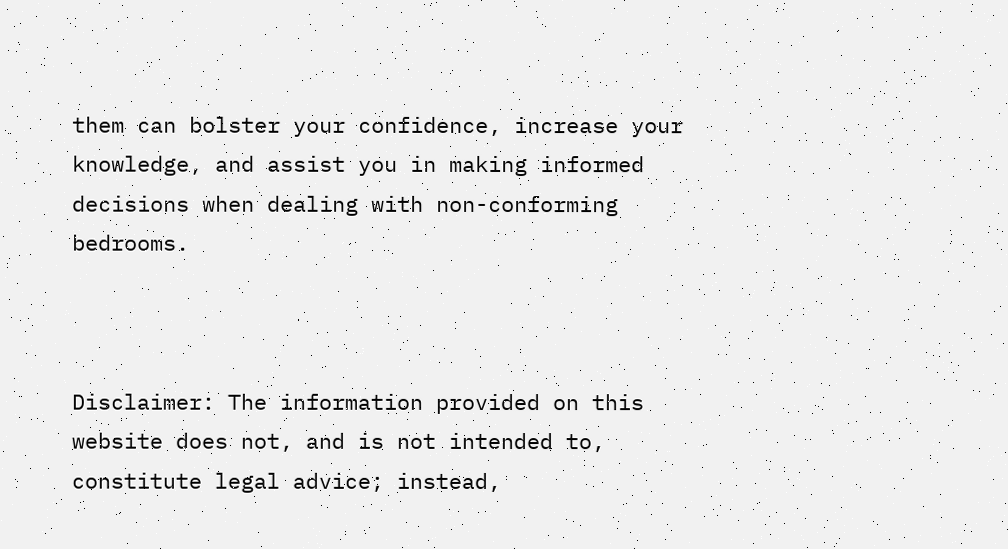them can bolster your confidence, increase your knowledge, and assist you in making informed decisions when dealing with non-conforming bedrooms.



Disclaimer: The information provided on this website does not, and is not intended to, constitute legal advice; instead,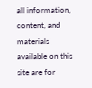all information, content, and materials available on this site are for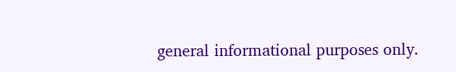general informational purposes only.